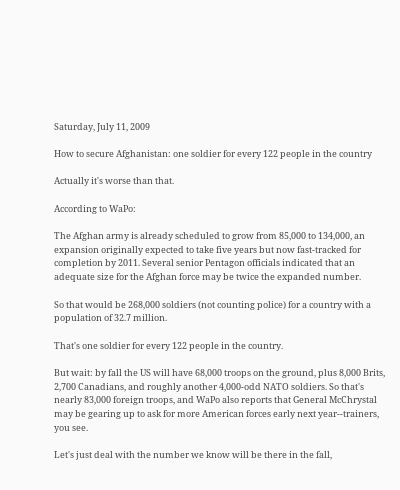Saturday, July 11, 2009

How to secure Afghanistan: one soldier for every 122 people in the country

Actually it's worse than that.

According to WaPo:

The Afghan army is already scheduled to grow from 85,000 to 134,000, an expansion originally expected to take five years but now fast-tracked for completion by 2011. Several senior Pentagon officials indicated that an adequate size for the Afghan force may be twice the expanded number.

So that would be 268,000 soldiers (not counting police) for a country with a population of 32.7 million.

That's one soldier for every 122 people in the country.

But wait: by fall the US will have 68,000 troops on the ground, plus 8,000 Brits, 2,700 Canadians, and roughly another 4,000-odd NATO soldiers. So that's nearly 83,000 foreign troops, and WaPo also reports that General McChrystal may be gearing up to ask for more American forces early next year--trainers, you see.

Let's just deal with the number we know will be there in the fall,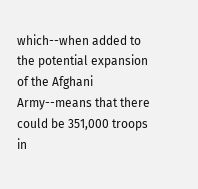which--when added to the potential expansion of the Afghani Army--means that there could be 351,000 troops in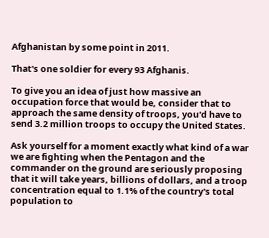Afghanistan by some point in 2011.

That's one soldier for every 93 Afghanis.

To give you an idea of just how massive an occupation force that would be, consider that to approach the same density of troops, you'd have to send 3.2 million troops to occupy the United States.

Ask yourself for a moment exactly what kind of a war we are fighting when the Pentagon and the commander on the ground are seriously proposing that it will take years, billions of dollars, and a troop concentration equal to 1.1% of the country's total population to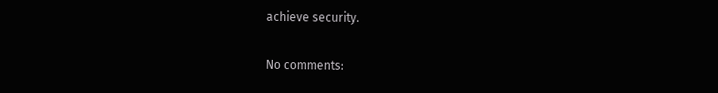achieve security.

No comments: